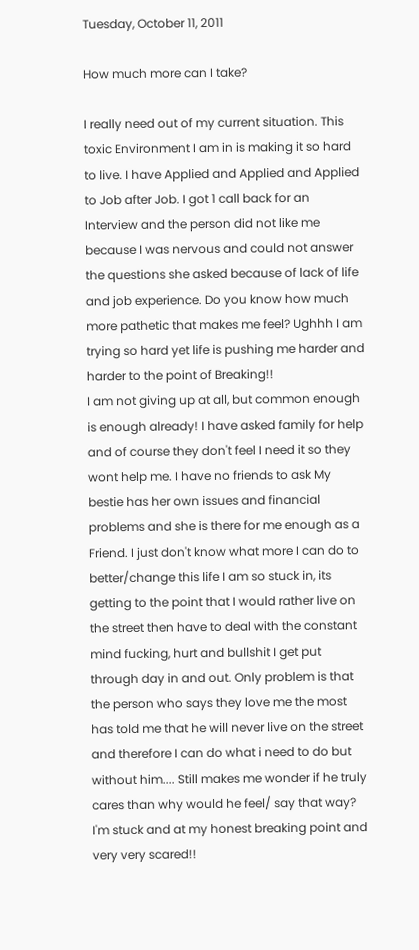Tuesday, October 11, 2011

How much more can I take?

I really need out of my current situation. This toxic Environment I am in is making it so hard to live. I have Applied and Applied and Applied to Job after Job. I got 1 call back for an Interview and the person did not like me because I was nervous and could not answer the questions she asked because of lack of life and job experience. Do you know how much more pathetic that makes me feel? Ughhh I am trying so hard yet life is pushing me harder and harder to the point of Breaking!!
I am not giving up at all, but common enough is enough already! I have asked family for help and of course they don't feel I need it so they wont help me. I have no friends to ask My bestie has her own issues and financial problems and she is there for me enough as a Friend. I just don't know what more I can do to better/change this life I am so stuck in, its getting to the point that I would rather live on the street then have to deal with the constant mind fucking, hurt and bullshit I get put through day in and out. Only problem is that the person who says they love me the most has told me that he will never live on the street and therefore I can do what i need to do but without him.... Still makes me wonder if he truly cares than why would he feel/ say that way? I'm stuck and at my honest breaking point and very very scared!!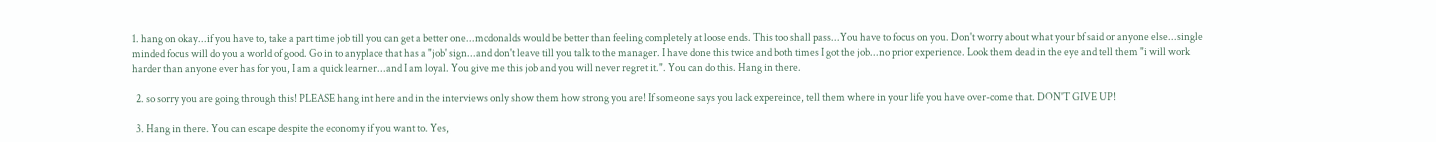1. hang on okay...if you have to, take a part time job till you can get a better one...mcdonalds would be better than feeling completely at loose ends. This too shall pass...You have to focus on you. Don't worry about what your bf said or anyone else...single minded focus will do you a world of good. Go in to anyplace that has a "job' sign...and don't leave till you talk to the manager. I have done this twice and both times I got the job...no prior experience. Look them dead in the eye and tell them "i will work harder than anyone ever has for you, I am a quick learner...and I am loyal. You give me this job and you will never regret it.". You can do this. Hang in there.

  2. so sorry you are going through this! PLEASE hang int here and in the interviews only show them how strong you are! If someone says you lack expereince, tell them where in your life you have over-come that. DON'T GIVE UP!

  3. Hang in there. You can escape despite the economy if you want to. Yes,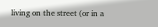living on the street (or in a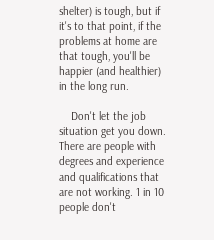shelter) is tough, but if it's to that point, if the problems at home are that tough, you'll be happier (and healthier) in the long run.

    Don't let the job situation get you down. There are people with degrees and experience and qualifications that are not working. 1 in 10 people don't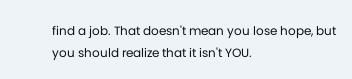find a job. That doesn't mean you lose hope, but you should realize that it isn't YOU.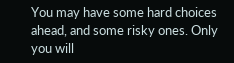You may have some hard choices ahead, and some risky ones. Only you will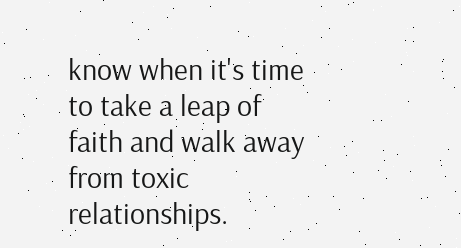know when it's time to take a leap of faith and walk away from toxic relationships.